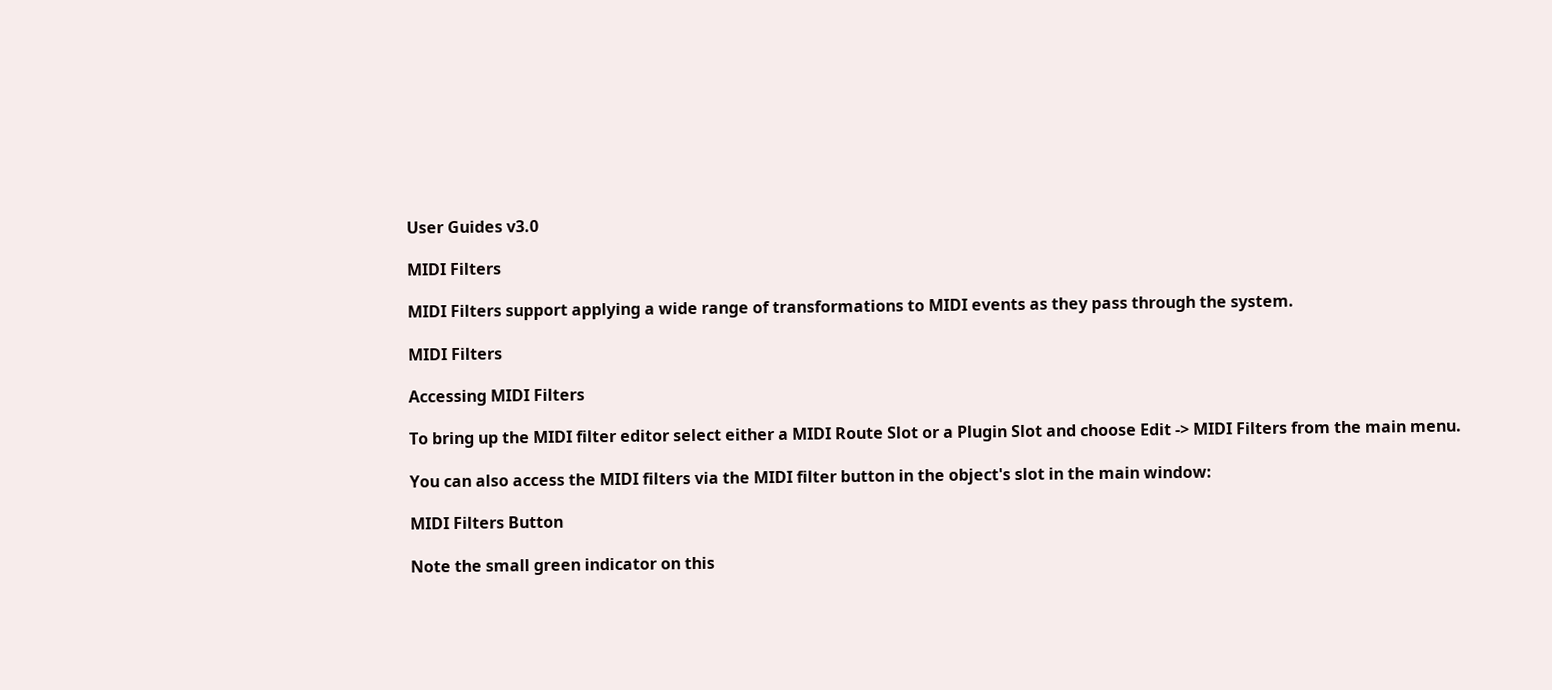User Guides v3.0

MIDI Filters

MIDI Filters support applying a wide range of transformations to MIDI events as they pass through the system.

MIDI Filters

Accessing MIDI Filters

To bring up the MIDI filter editor select either a MIDI Route Slot or a Plugin Slot and choose Edit -> MIDI Filters from the main menu.

You can also access the MIDI filters via the MIDI filter button in the object's slot in the main window:

MIDI Filters Button

Note the small green indicator on this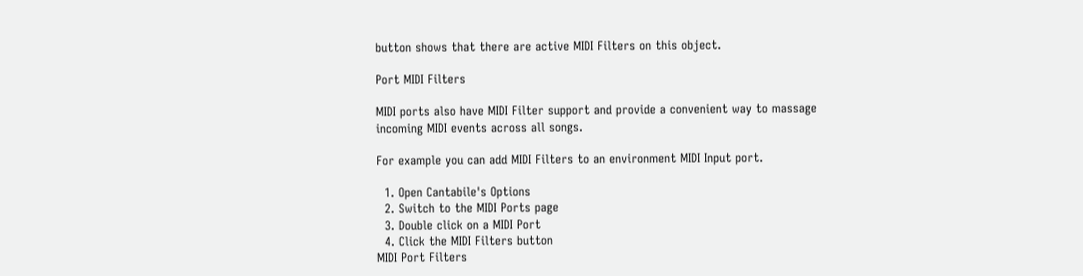button shows that there are active MIDI Filters on this object.

Port MIDI Filters

MIDI ports also have MIDI Filter support and provide a convenient way to massage incoming MIDI events across all songs.

For example you can add MIDI Filters to an environment MIDI Input port.

  1. Open Cantabile's Options
  2. Switch to the MIDI Ports page
  3. Double click on a MIDI Port
  4. Click the MIDI Filters button
MIDI Port Filters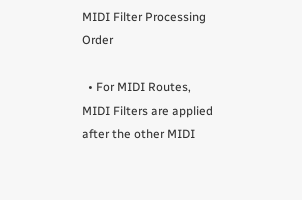MIDI Filter Processing Order

  • For MIDI Routes, MIDI Filters are applied after the other MIDI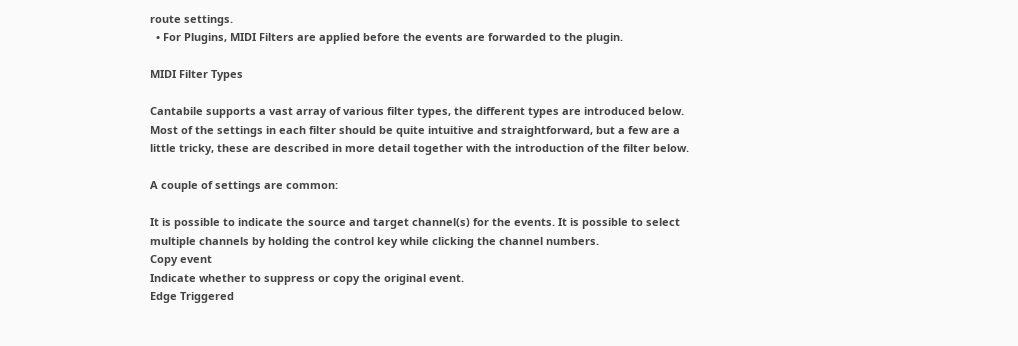route settings.
  • For Plugins, MIDI Filters are applied before the events are forwarded to the plugin.

MIDI Filter Types

Cantabile supports a vast array of various filter types, the different types are introduced below. Most of the settings in each filter should be quite intuitive and straightforward, but a few are a little tricky, these are described in more detail together with the introduction of the filter below.

A couple of settings are common:

It is possible to indicate the source and target channel(s) for the events. It is possible to select multiple channels by holding the control key while clicking the channel numbers.
Copy event
Indicate whether to suppress or copy the original event.
Edge Triggered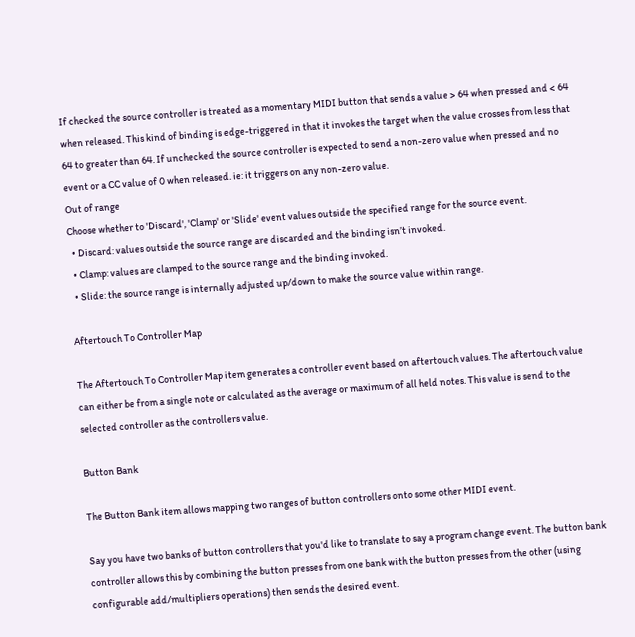If checked the source controller is treated as a momentary MIDI button that sends a value > 64 when pressed and < 64 when released. This kind of binding is edge-triggered in that it invokes the target when the value crosses from less that 64 to greater than 64. If unchecked the source controller is expected to send a non-zero value when pressed and no event or a CC value of 0 when released. ie: it triggers on any non-zero value.
Out of range
Choose whether to 'Discard', 'Clamp' or 'Slide' event values outside the specified range for the source event.
  • Discard: values outside the source range are discarded and the binding isn’t invoked.
  • Clamp: values are clamped to the source range and the binding invoked.
  • Slide: the source range is internally adjusted up/down to make the source value within range.

Aftertouch To Controller Map

The Aftertouch To Controller Map item generates a controller event based on aftertouch values. The aftertouch value can either be from a single note or calculated as the average or maximum of all held notes. This value is send to the selected controller as the controllers value.

Button Bank

The Button Bank item allows mapping two ranges of button controllers onto some other MIDI event.

Say you have two banks of button controllers that you'd like to translate to say a program change event. The button bank controller allows this by combining the button presses from one bank with the button presses from the other (using configurable add/multipliers operations) then sends the desired event.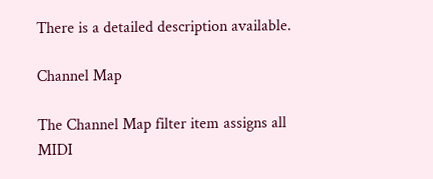There is a detailed description available.

Channel Map

The Channel Map filter item assigns all MIDI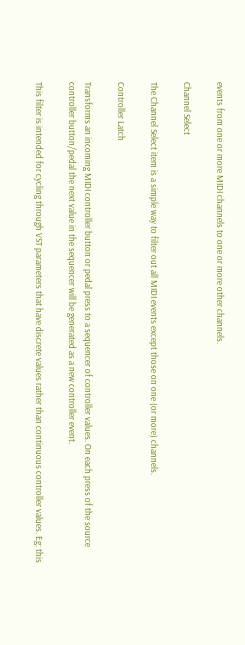events from one or more MIDI channels to one or more other channels.

Channel Select

The Channel Select item is a simple way to filter out all MIDI events except those on one (or more) channels.

Controller Latch

Transforms an incoming MIDI controller button or pedal press to a sequencer of controller values. On each press of the source controller button/pedal the next value in the sequencer will be generated as a new controller event.

This filter is intended for cycling through VST parameters that have discrete values rather than continuous controller values. Eg: this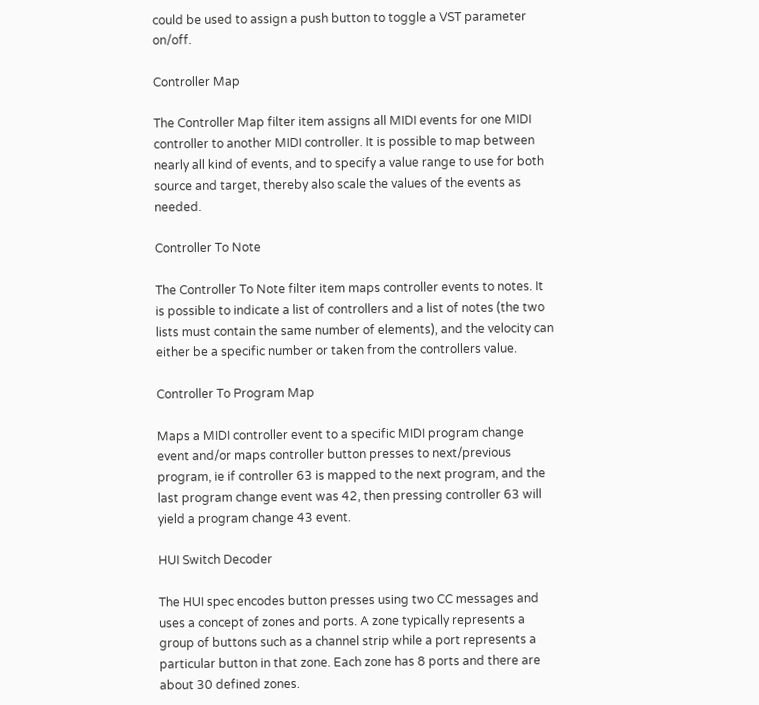could be used to assign a push button to toggle a VST parameter on/off.

Controller Map

The Controller Map filter item assigns all MIDI events for one MIDI controller to another MIDI controller. It is possible to map between nearly all kind of events, and to specify a value range to use for both source and target, thereby also scale the values of the events as needed.

Controller To Note

The Controller To Note filter item maps controller events to notes. It is possible to indicate a list of controllers and a list of notes (the two lists must contain the same number of elements), and the velocity can either be a specific number or taken from the controllers value.

Controller To Program Map

Maps a MIDI controller event to a specific MIDI program change event and/or maps controller button presses to next/previous program, ie if controller 63 is mapped to the next program, and the last program change event was 42, then pressing controller 63 will yield a program change 43 event.

HUI Switch Decoder

The HUI spec encodes button presses using two CC messages and uses a concept of zones and ports. A zone typically represents a group of buttons such as a channel strip while a port represents a particular button in that zone. Each zone has 8 ports and there are about 30 defined zones.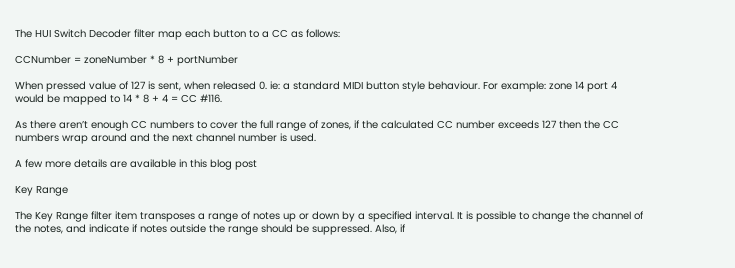The HUI Switch Decoder filter map each button to a CC as follows:

CCNumber = zoneNumber * 8 + portNumber

When pressed value of 127 is sent, when released 0. ie: a standard MIDI button style behaviour. For example: zone 14 port 4 would be mapped to 14 * 8 + 4 = CC #116.

As there aren’t enough CC numbers to cover the full range of zones, if the calculated CC number exceeds 127 then the CC numbers wrap around and the next channel number is used.

A few more details are available in this blog post

Key Range

The Key Range filter item transposes a range of notes up or down by a specified interval. It is possible to change the channel of the notes, and indicate if notes outside the range should be suppressed. Also, if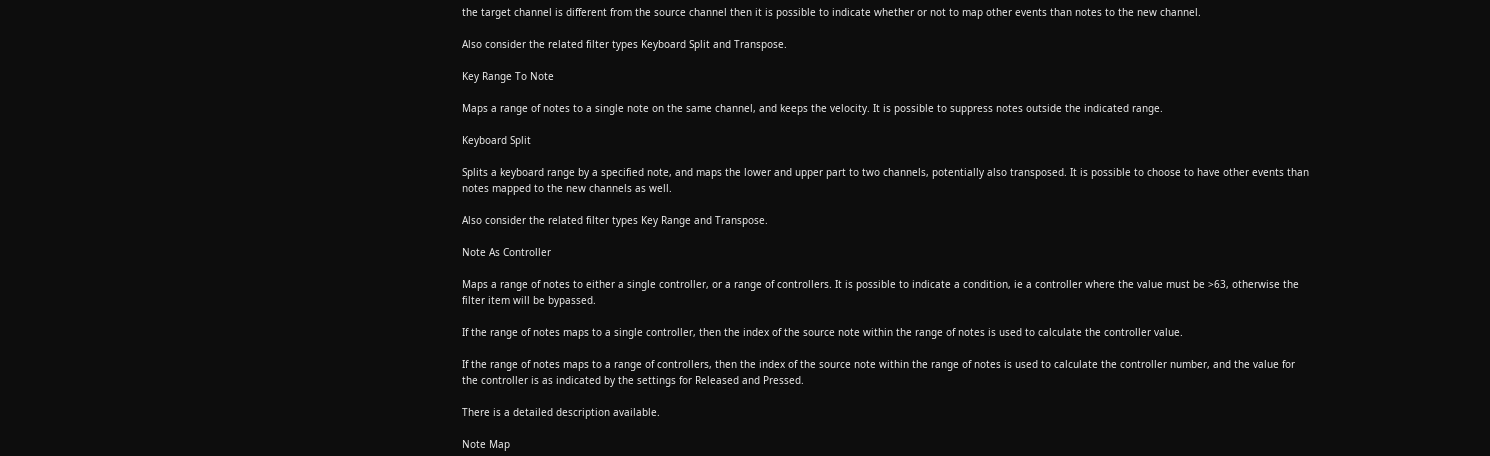the target channel is different from the source channel then it is possible to indicate whether or not to map other events than notes to the new channel.

Also consider the related filter types Keyboard Split and Transpose.

Key Range To Note

Maps a range of notes to a single note on the same channel, and keeps the velocity. It is possible to suppress notes outside the indicated range.

Keyboard Split

Splits a keyboard range by a specified note, and maps the lower and upper part to two channels, potentially also transposed. It is possible to choose to have other events than notes mapped to the new channels as well.

Also consider the related filter types Key Range and Transpose.

Note As Controller

Maps a range of notes to either a single controller, or a range of controllers. It is possible to indicate a condition, ie a controller where the value must be >63, otherwise the filter item will be bypassed.

If the range of notes maps to a single controller, then the index of the source note within the range of notes is used to calculate the controller value.

If the range of notes maps to a range of controllers, then the index of the source note within the range of notes is used to calculate the controller number, and the value for the controller is as indicated by the settings for Released and Pressed.

There is a detailed description available.

Note Map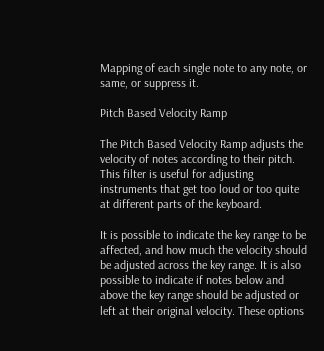Mapping of each single note to any note, or same, or suppress it.

Pitch Based Velocity Ramp

The Pitch Based Velocity Ramp adjusts the velocity of notes according to their pitch. This filter is useful for adjusting instruments that get too loud or too quite at different parts of the keyboard.

It is possible to indicate the key range to be affected, and how much the velocity should be adjusted across the key range. It is also possible to indicate if notes below and above the key range should be adjusted or left at their original velocity. These options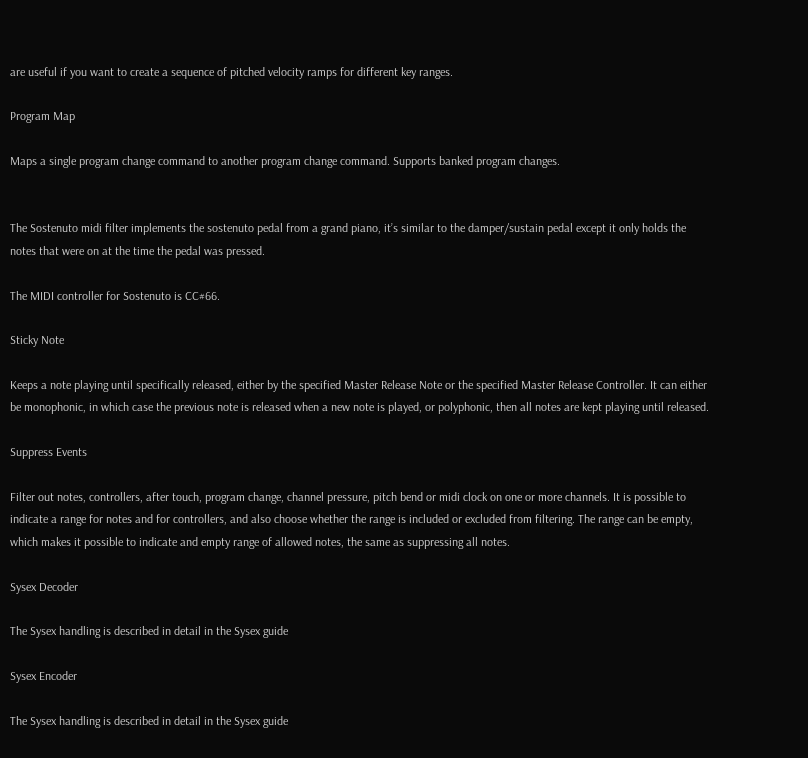are useful if you want to create a sequence of pitched velocity ramps for different key ranges.

Program Map

Maps a single program change command to another program change command. Supports banked program changes.


The Sostenuto midi filter implements the sostenuto pedal from a grand piano, it’s similar to the damper/sustain pedal except it only holds the notes that were on at the time the pedal was pressed.

The MIDI controller for Sostenuto is CC#66.

Sticky Note

Keeps a note playing until specifically released, either by the specified Master Release Note or the specified Master Release Controller. It can either be monophonic, in which case the previous note is released when a new note is played, or polyphonic, then all notes are kept playing until released.

Suppress Events

Filter out notes, controllers, after touch, program change, channel pressure, pitch bend or midi clock on one or more channels. It is possible to indicate a range for notes and for controllers, and also choose whether the range is included or excluded from filtering. The range can be empty, which makes it possible to indicate and empty range of allowed notes, the same as suppressing all notes.

Sysex Decoder

The Sysex handling is described in detail in the Sysex guide

Sysex Encoder

The Sysex handling is described in detail in the Sysex guide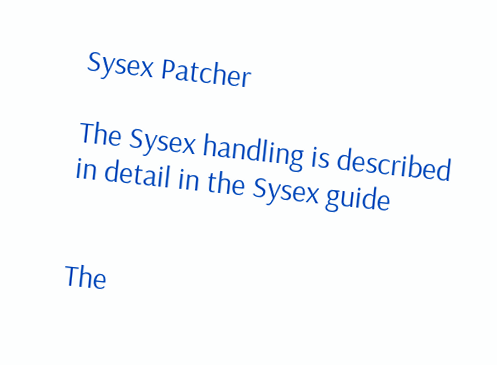Sysex Patcher

The Sysex handling is described in detail in the Sysex guide


The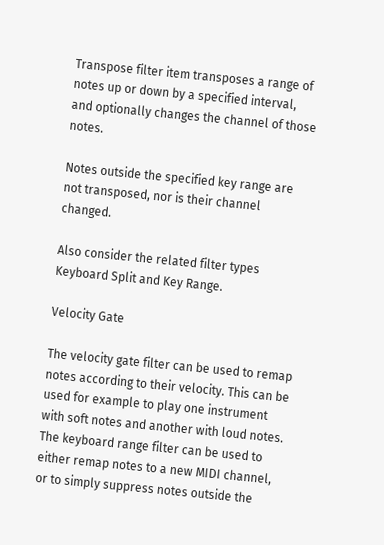Transpose filter item transposes a range of notes up or down by a specified interval, and optionally changes the channel of those notes.

Notes outside the specified key range are not transposed, nor is their channel changed.

Also consider the related filter types Keyboard Split and Key Range.

Velocity Gate

The velocity gate filter can be used to remap notes according to their velocity. This can be used for example to play one instrument with soft notes and another with loud notes. The keyboard range filter can be used to either remap notes to a new MIDI channel, or to simply suppress notes outside the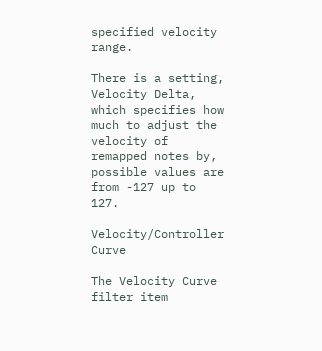specified velocity range.

There is a setting, Velocity Delta, which specifies how much to adjust the velocity of remapped notes by, possible values are from -127 up to 127.

Velocity/Controller Curve

The Velocity Curve filter item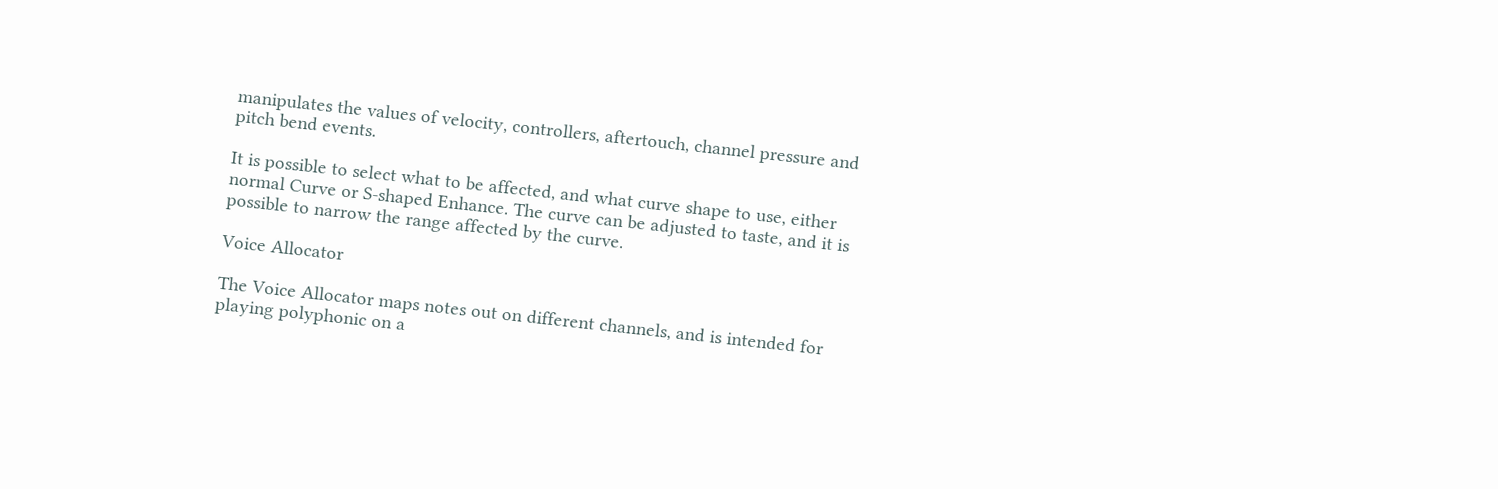manipulates the values of velocity, controllers, aftertouch, channel pressure and pitch bend events.

It is possible to select what to be affected, and what curve shape to use, either normal Curve or S-shaped Enhance. The curve can be adjusted to taste, and it is possible to narrow the range affected by the curve.

Voice Allocator

The Voice Allocator maps notes out on different channels, and is intended for playing polyphonic on a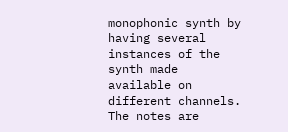monophonic synth by having several instances of the synth made available on different channels. The notes are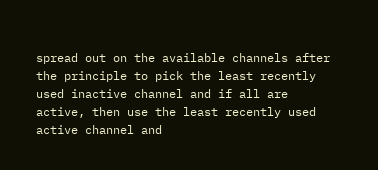spread out on the available channels after the principle to pick the least recently used inactive channel and if all are active, then use the least recently used active channel and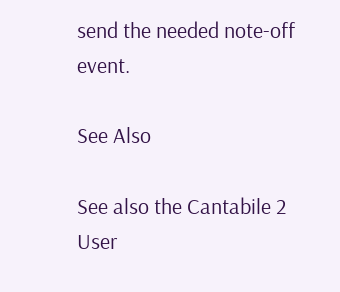send the needed note-off event.

See Also

See also the Cantabile 2 User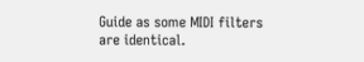Guide as some MIDI filters are identical.